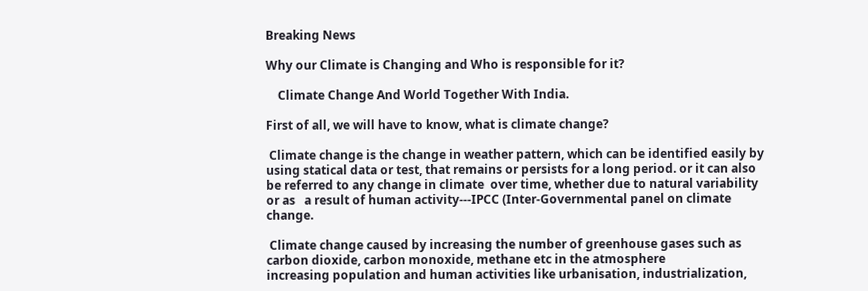Breaking News

Why our Climate is Changing and Who is responsible for it?

    Climate Change And World Together With India.

First of all, we will have to know, what is climate change?

 Climate change is the change in weather pattern, which can be identified easily by using statical data or test, that remains or persists for a long period. or it can also be referred to any change in climate  over time, whether due to natural variability or as   a result of human activity---IPCC (Inter-Governmental panel on climate change.

 Climate change caused by increasing the number of greenhouse gases such as carbon dioxide, carbon monoxide, methane etc in the atmosphere
increasing population and human activities like urbanisation, industrialization,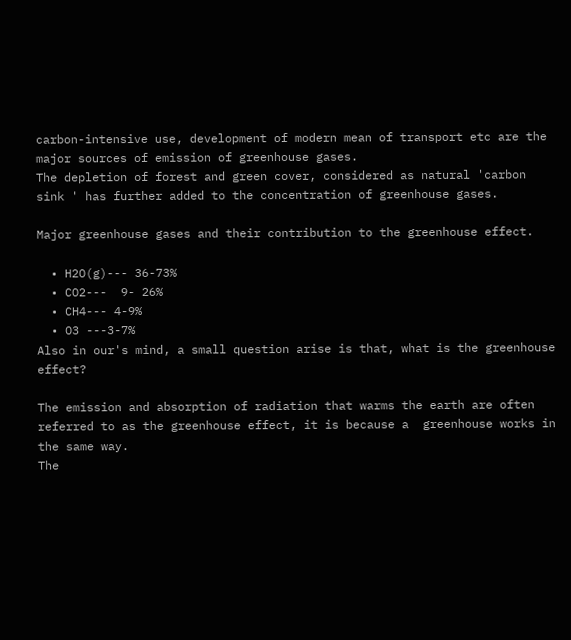carbon-intensive use, development of modern mean of transport etc are the major sources of emission of greenhouse gases.
The depletion of forest and green cover, considered as natural 'carbon sink ' has further added to the concentration of greenhouse gases.

Major greenhouse gases and their contribution to the greenhouse effect.

  • H2O(g)--- 36-73%
  • CO2---  9- 26%
  • CH4--- 4-9%
  • O3 ---3-7%
Also in our's mind, a small question arise is that, what is the greenhouse effect?

The emission and absorption of radiation that warms the earth are often referred to as the greenhouse effect, it is because a  greenhouse works in the same way.
The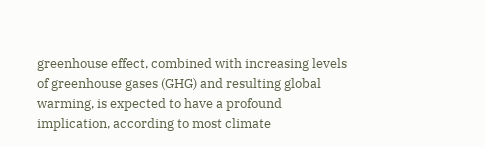greenhouse effect, combined with increasing levels of greenhouse gases (GHG) and resulting global warming, is expected to have a profound implication, according to most climate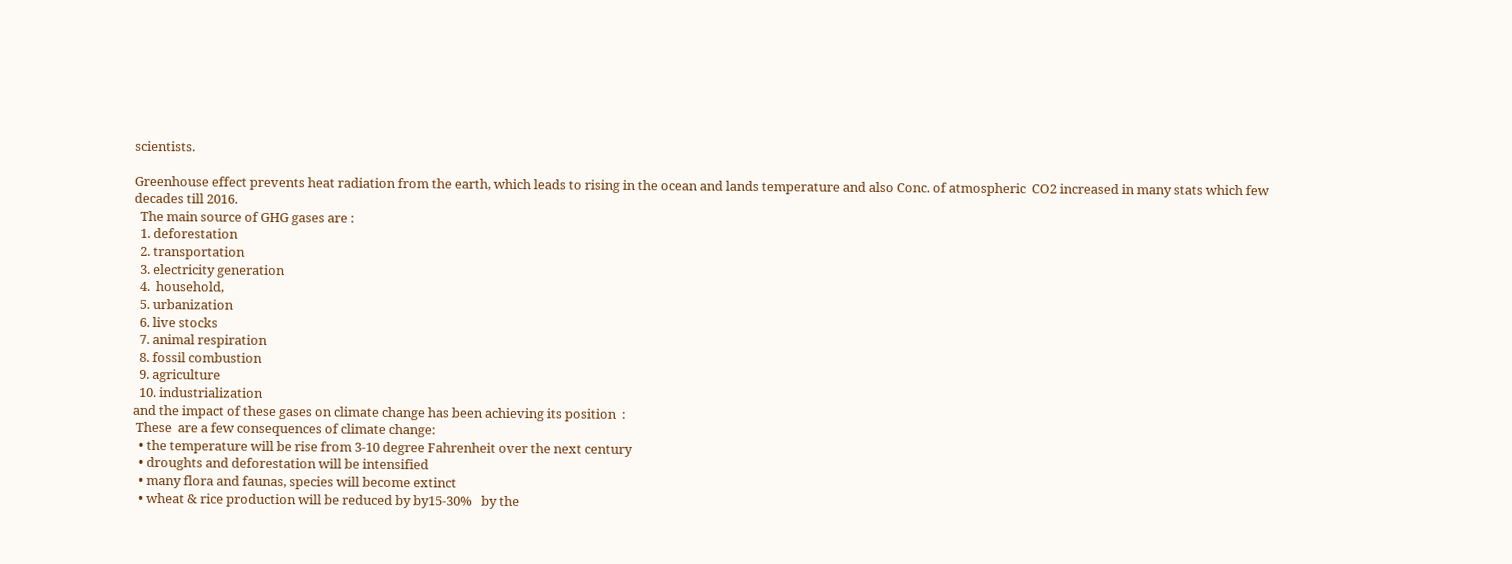scientists.

Greenhouse effect prevents heat radiation from the earth, which leads to rising in the ocean and lands temperature and also Conc. of atmospheric  CO2 increased in many stats which few decades till 2016.
  The main source of GHG gases are :
  1. deforestation
  2. transportation
  3. electricity generation
  4.  household,
  5. urbanization
  6. live stocks
  7. animal respiration
  8. fossil combustion
  9. agriculture
  10. industrialization
and the impact of these gases on climate change has been achieving its position  :
 These  are a few consequences of climate change:
  • the temperature will be rise from 3-10 degree Fahrenheit over the next century
  • droughts and deforestation will be intensified
  • many flora and faunas, species will become extinct
  • wheat & rice production will be reduced by by15-30%   by the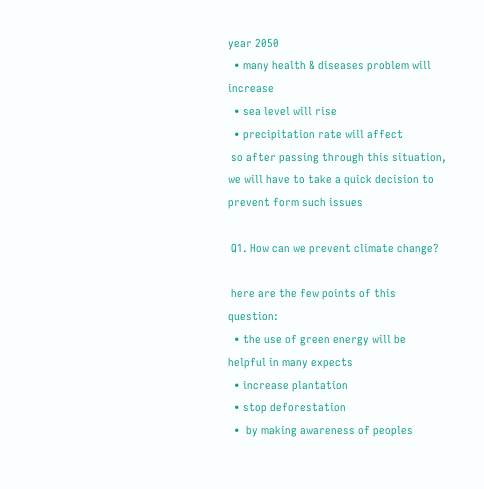year 2050
  • many health & diseases problem will increase
  • sea level will rise
  • precipitation rate will affect
 so after passing through this situation,  we will have to take a quick decision to prevent form such issues

 Q1. How can we prevent climate change?

 here are the few points of this question:
  • the use of green energy will be helpful in many expects
  • increase plantation
  • stop deforestation
  •  by making awareness of peoples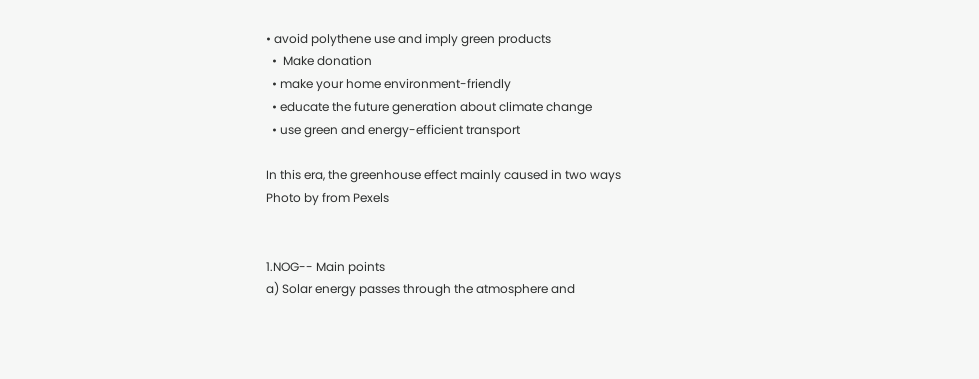• avoid polythene use and imply green products
  •  Make donation
  • make your home environment-friendly
  • educate the future generation about climate change
  • use green and energy-efficient transport

In this era, the greenhouse effect mainly caused in two ways
Photo by from Pexels


1.NOG-- Main points
a) Solar energy passes through the atmosphere and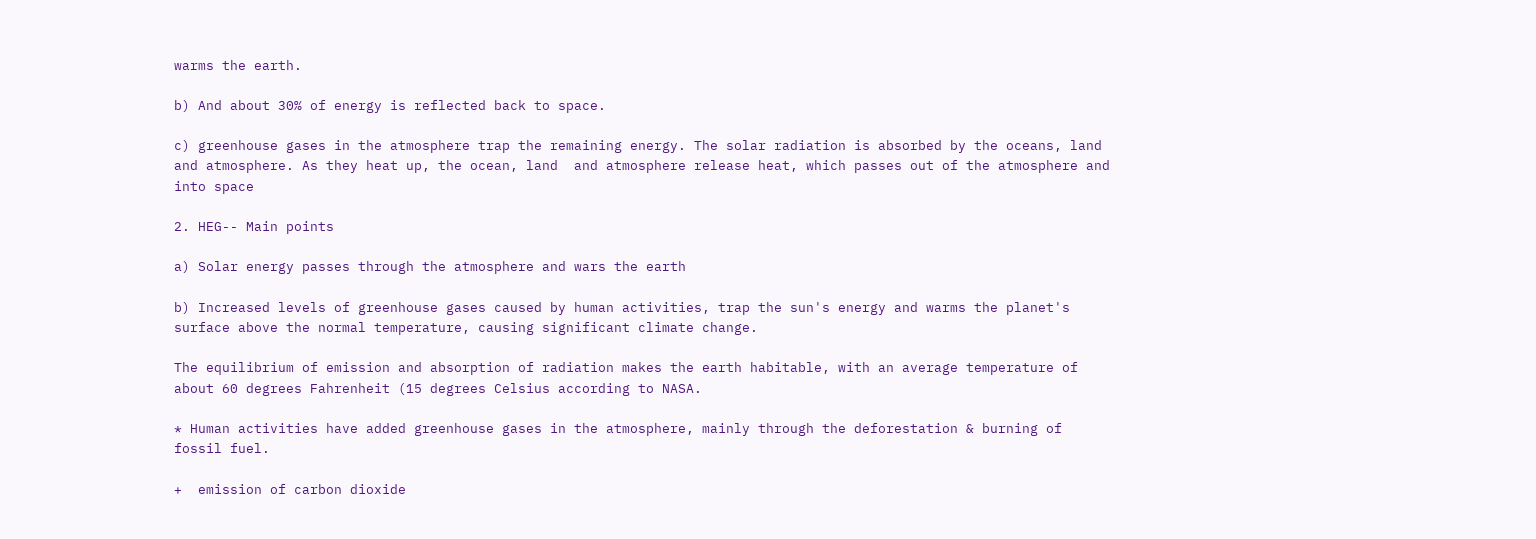warms the earth.

b) And about 30% of energy is reflected back to space.

c) greenhouse gases in the atmosphere trap the remaining energy. The solar radiation is absorbed by the oceans, land and atmosphere. As they heat up, the ocean, land  and atmosphere release heat, which passes out of the atmosphere and into space

2. HEG-- Main points

a) Solar energy passes through the atmosphere and wars the earth

b) Increased levels of greenhouse gases caused by human activities, trap the sun's energy and warms the planet's surface above the normal temperature, causing significant climate change.

The equilibrium of emission and absorption of radiation makes the earth habitable, with an average temperature of about 60 degrees Fahrenheit (15 degrees Celsius according to NASA.

* Human activities have added greenhouse gases in the atmosphere, mainly through the deforestation & burning of fossil fuel.

+  emission of carbon dioxide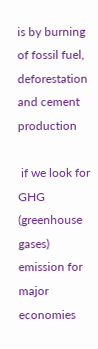is by burning of fossil fuel, deforestation and cement production

 if we look for GHG (greenhouse gases) emission for major economies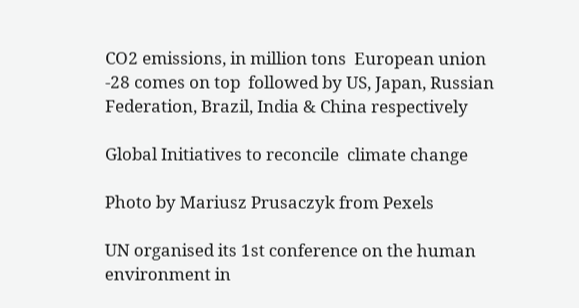CO2 emissions, in million tons  European union -28 comes on top  followed by US, Japan, Russian Federation, Brazil, India & China respectively

Global Initiatives to reconcile  climate change

Photo by Mariusz Prusaczyk from Pexels

UN organised its 1st conference on the human environment in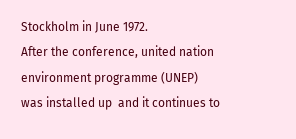Stockholm in June 1972.
After the conference, united nation environment programme (UNEP) was installed up  and it continues to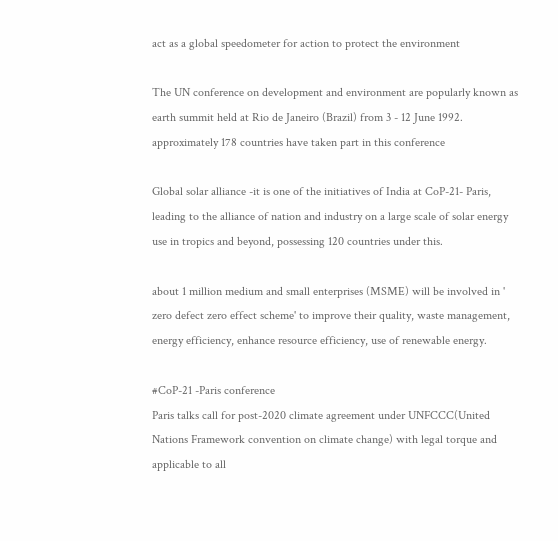act as a global speedometer for action to protect the environment

The UN conference on development and environment are popularly known as earth summit held at Rio de Janeiro (Brazil) from 3 - 12 June 1992.
approximately 178 countries have taken part in this conference

Global solar alliance -it is one of the initiatives of India at CoP-21- Paris, leading to the alliance of nation and industry on a large scale of solar energy use in tropics and beyond, possessing 120 countries under this.

about 1 million medium and small enterprises (MSME) will be involved in ' zero defect zero effect scheme' to improve their quality, waste management, energy efficiency, enhance resource efficiency, use of renewable energy.

#CoP-21 -Paris conference
Paris talks call for post-2020 climate agreement under UNFCCC(United Nations Framework convention on climate change) with legal torque and applicable to all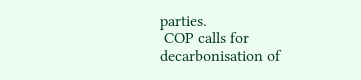parties.
 COP calls for decarbonisation of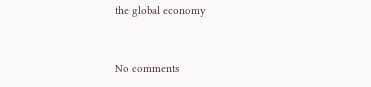the global economy


No comments